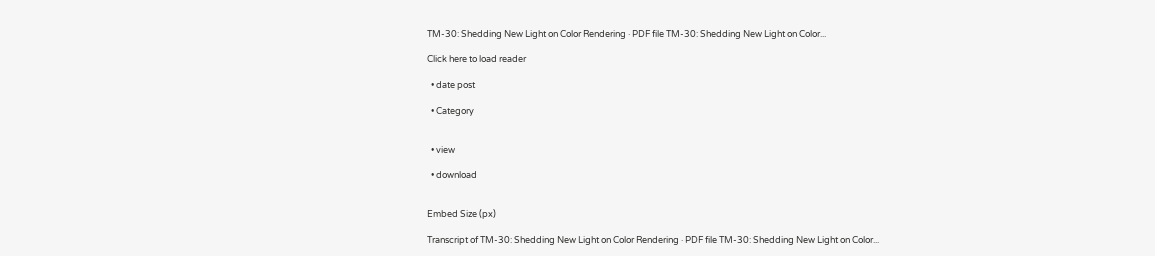TM-30: Shedding New Light on Color Rendering · PDF file TM-30: Shedding New Light on Color...

Click here to load reader

  • date post

  • Category


  • view

  • download


Embed Size (px)

Transcript of TM-30: Shedding New Light on Color Rendering · PDF file TM-30: Shedding New Light on Color...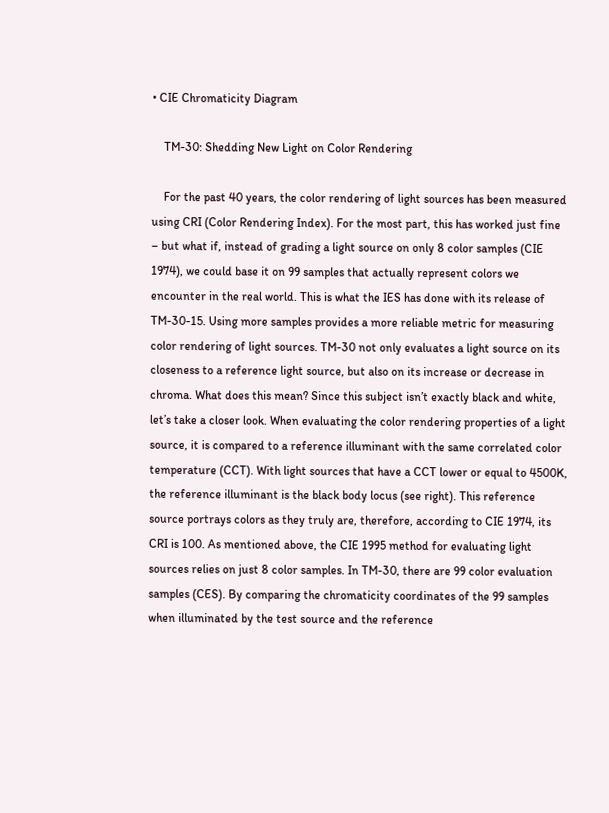• CIE Chromaticity Diagram

    TM-30: Shedding New Light on Color Rendering

    For the past 40 years, the color rendering of light sources has been measured using CRI (Color Rendering Index). For the most part, this has worked just fine – but what if, instead of grading a light source on only 8 color samples (CIE 1974), we could base it on 99 samples that actually represent colors we encounter in the real world. This is what the IES has done with its release of TM-30-15. Using more samples provides a more reliable metric for measuring color rendering of light sources. TM-30 not only evaluates a light source on its closeness to a reference light source, but also on its increase or decrease in chroma. What does this mean? Since this subject isn’t exactly black and white, let’s take a closer look. When evaluating the color rendering properties of a light source, it is compared to a reference illuminant with the same correlated color temperature (CCT). With light sources that have a CCT lower or equal to 4500K, the reference illuminant is the black body locus (see right). This reference source portrays colors as they truly are, therefore, according to CIE 1974, its CRI is 100. As mentioned above, the CIE 1995 method for evaluating light sources relies on just 8 color samples. In TM-30, there are 99 color evaluation samples (CES). By comparing the chromaticity coordinates of the 99 samples when illuminated by the test source and the reference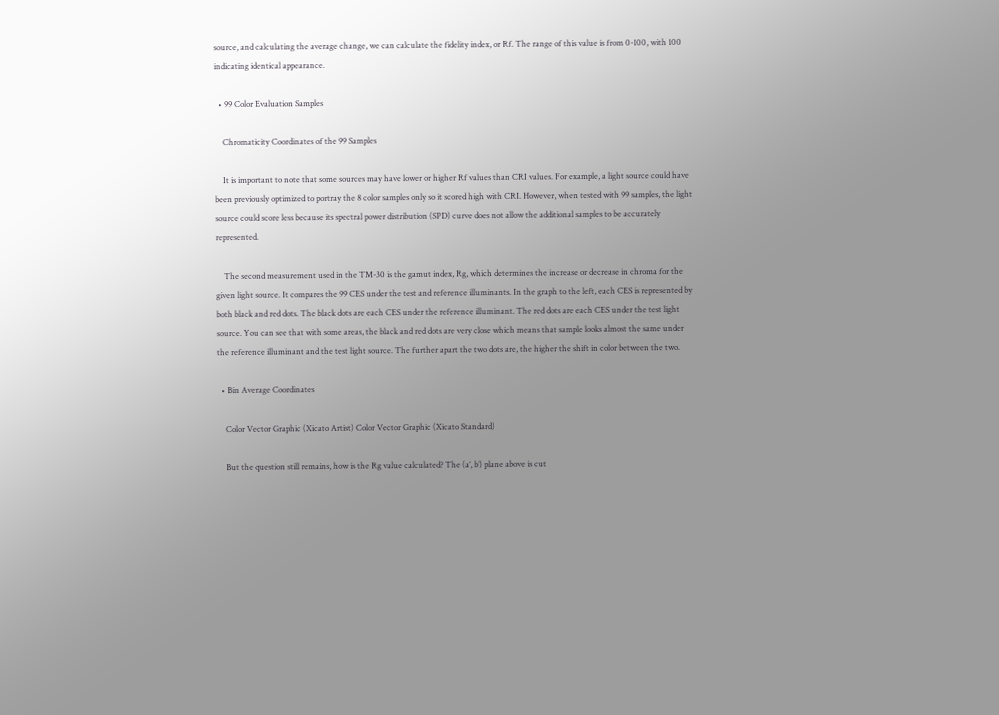source, and calculating the average change, we can calculate the fidelity index, or Rf. The range of this value is from 0-100, with 100 indicating identical appearance.

  • 99 Color Evaluation Samples

    Chromaticity Coordinates of the 99 Samples

    It is important to note that some sources may have lower or higher Rf values than CRI values. For example, a light source could have been previously optimized to portray the 8 color samples only so it scored high with CRI. However, when tested with 99 samples, the light source could score less because its spectral power distribution (SPD) curve does not allow the additional samples to be accurately represented.

    The second measurement used in the TM-30 is the gamut index, Rg, which determines the increase or decrease in chroma for the given light source. It compares the 99 CES under the test and reference illuminants. In the graph to the left, each CES is represented by both black and red dots. The black dots are each CES under the reference illuminant. The red dots are each CES under the test light source. You can see that with some areas, the black and red dots are very close which means that sample looks almost the same under the reference illuminant and the test light source. The further apart the two dots are, the higher the shift in color between the two.

  • Bin Average Coordinates

    Color Vector Graphic (Xicato Artist) Color Vector Graphic (Xicato Standard)

    But the question still remains, how is the Rg value calculated? The (a’, b’) plane above is cut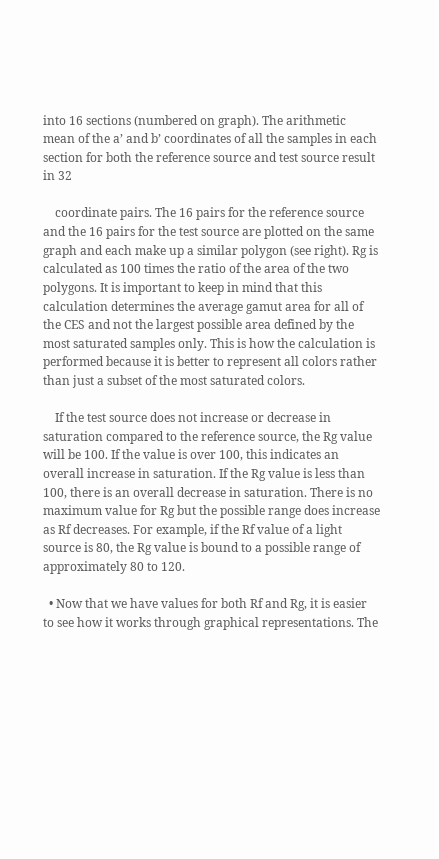into 16 sections (numbered on graph). The arithmetic mean of the a’ and b’ coordinates of all the samples in each section for both the reference source and test source result in 32

    coordinate pairs. The 16 pairs for the reference source and the 16 pairs for the test source are plotted on the same graph and each make up a similar polygon (see right). Rg is calculated as 100 times the ratio of the area of the two polygons. It is important to keep in mind that this calculation determines the average gamut area for all of the CES and not the largest possible area defined by the most saturated samples only. This is how the calculation is performed because it is better to represent all colors rather than just a subset of the most saturated colors.

    If the test source does not increase or decrease in saturation compared to the reference source, the Rg value will be 100. If the value is over 100, this indicates an overall increase in saturation. If the Rg value is less than 100, there is an overall decrease in saturation. There is no maximum value for Rg but the possible range does increase as Rf decreases. For example, if the Rf value of a light source is 80, the Rg value is bound to a possible range of approximately 80 to 120.

  • Now that we have values for both Rf and Rg, it is easier to see how it works through graphical representations. The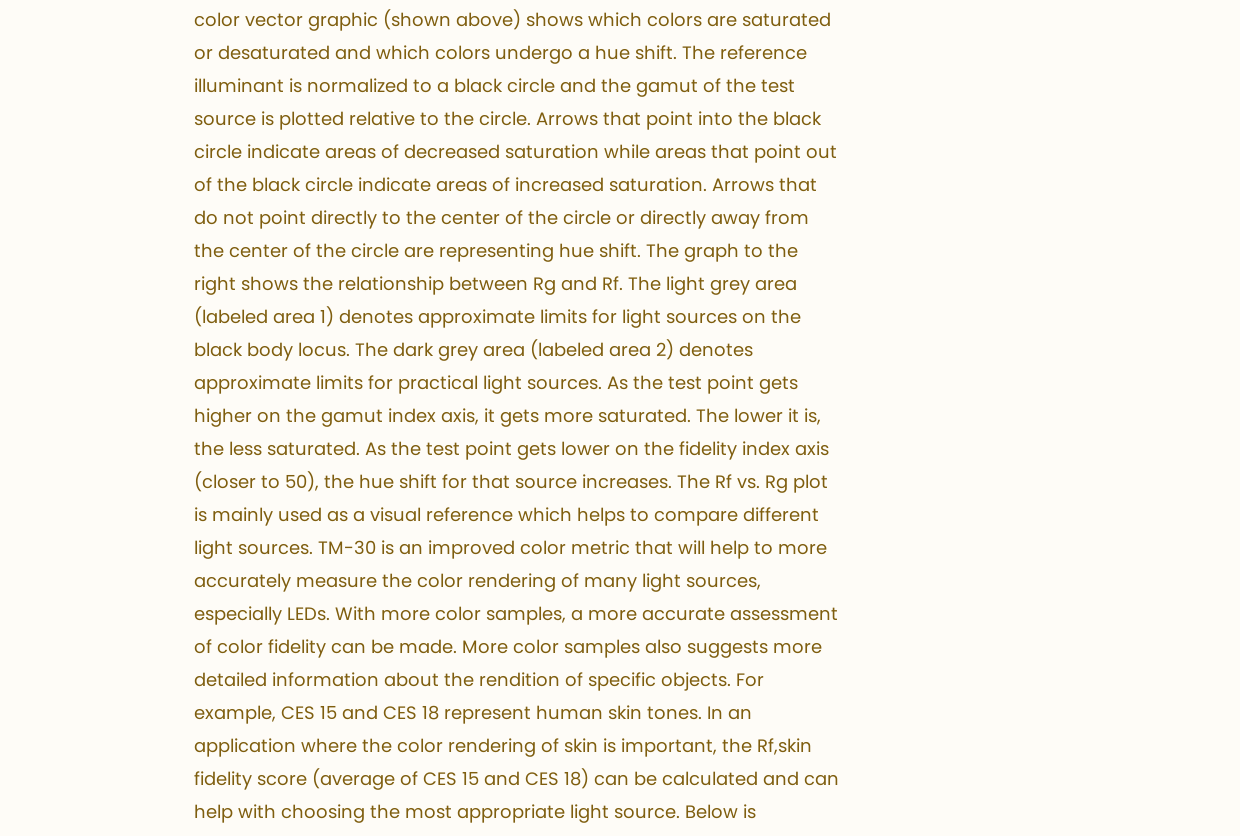color vector graphic (shown above) shows which colors are saturated or desaturated and which colors undergo a hue shift. The reference illuminant is normalized to a black circle and the gamut of the test source is plotted relative to the circle. Arrows that point into the black circle indicate areas of decreased saturation while areas that point out of the black circle indicate areas of increased saturation. Arrows that do not point directly to the center of the circle or directly away from the center of the circle are representing hue shift. The graph to the right shows the relationship between Rg and Rf. The light grey area (labeled area 1) denotes approximate limits for light sources on the black body locus. The dark grey area (labeled area 2) denotes approximate limits for practical light sources. As the test point gets higher on the gamut index axis, it gets more saturated. The lower it is, the less saturated. As the test point gets lower on the fidelity index axis (closer to 50), the hue shift for that source increases. The Rf vs. Rg plot is mainly used as a visual reference which helps to compare different light sources. TM-30 is an improved color metric that will help to more accurately measure the color rendering of many light sources, especially LEDs. With more color samples, a more accurate assessment of color fidelity can be made. More color samples also suggests more detailed information about the rendition of specific objects. For example, CES 15 and CES 18 represent human skin tones. In an application where the color rendering of skin is important, the Rf,skin fidelity score (average of CES 15 and CES 18) can be calculated and can help with choosing the most appropriate light source. Below is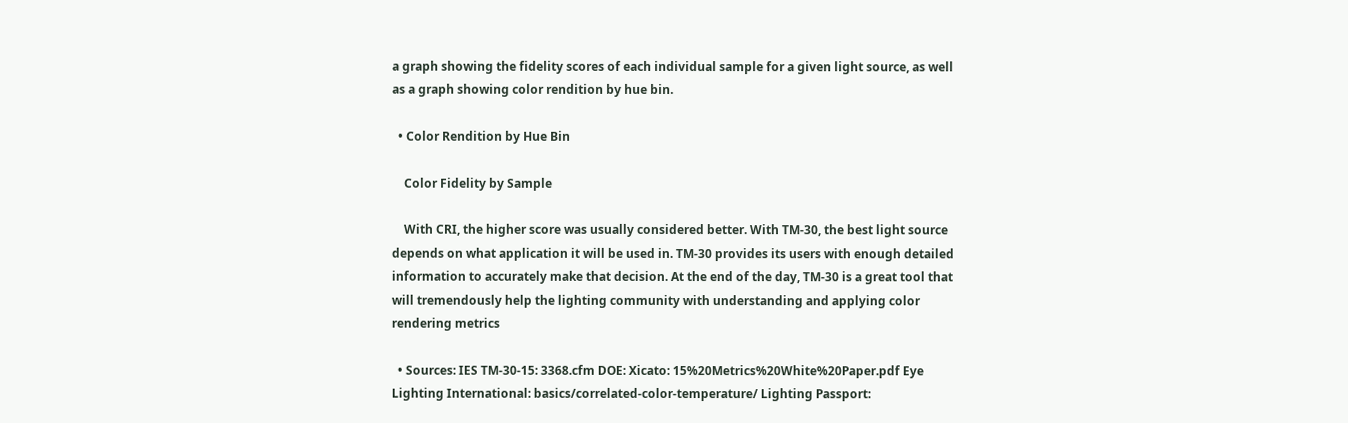a graph showing the fidelity scores of each individual sample for a given light source, as well as a graph showing color rendition by hue bin.

  • Color Rendition by Hue Bin

    Color Fidelity by Sample

    With CRI, the higher score was usually considered better. With TM-30, the best light source depends on what application it will be used in. TM-30 provides its users with enough detailed information to accurately make that decision. At the end of the day, TM-30 is a great tool that will tremendously help the lighting community with understanding and applying color rendering metrics

  • Sources: IES TM-30-15: 3368.cfm DOE: Xicato: 15%20Metrics%20White%20Paper.pdf Eye Lighting International: basics/correlated-color-temperature/ Lighting Passport: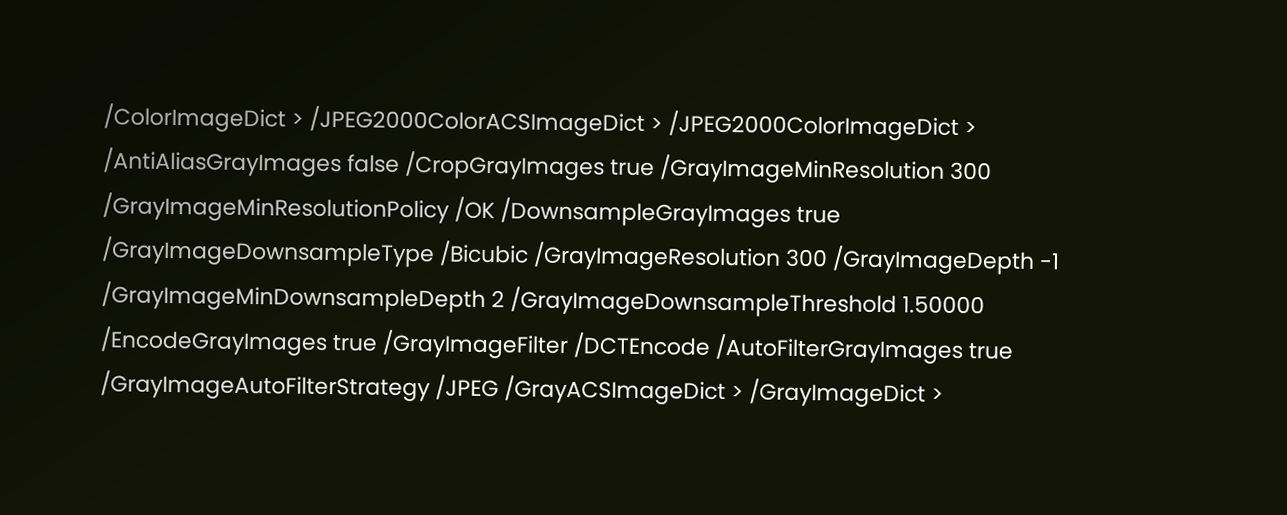/ColorImageDict > /JPEG2000ColorACSImageDict > /JPEG2000ColorImageDict > /AntiAliasGrayImages false /CropGrayImages true /GrayImageMinResolution 300 /GrayImageMinResolutionPolicy /OK /DownsampleGrayImages true /GrayImageDownsampleType /Bicubic /GrayImageResolution 300 /GrayImageDepth -1 /GrayImageMinDownsampleDepth 2 /GrayImageDownsampleThreshold 1.50000 /EncodeGrayImages true /GrayImageFilter /DCTEncode /AutoFilterGrayImages true /GrayImageAutoFilterStrategy /JPEG /GrayACSImageDict > /GrayImageDict >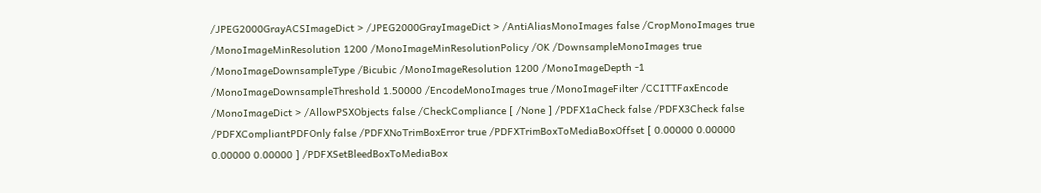/JPEG2000GrayACSImageDict > /JPEG2000GrayImageDict > /AntiAliasMonoImages false /CropMonoImages true /MonoImageMinResolution 1200 /MonoImageMinResolutionPolicy /OK /DownsampleMonoImages true /MonoImageDownsampleType /Bicubic /MonoImageResolution 1200 /MonoImageDepth -1 /MonoImageDownsampleThreshold 1.50000 /EncodeMonoImages true /MonoImageFilter /CCITTFaxEncode /MonoImageDict > /AllowPSXObjects false /CheckCompliance [ /None ] /PDFX1aCheck false /PDFX3Check false /PDFXCompliantPDFOnly false /PDFXNoTrimBoxError true /PDFXTrimBoxToMediaBoxOffset [ 0.00000 0.00000 0.00000 0.00000 ] /PDFXSetBleedBoxToMediaBox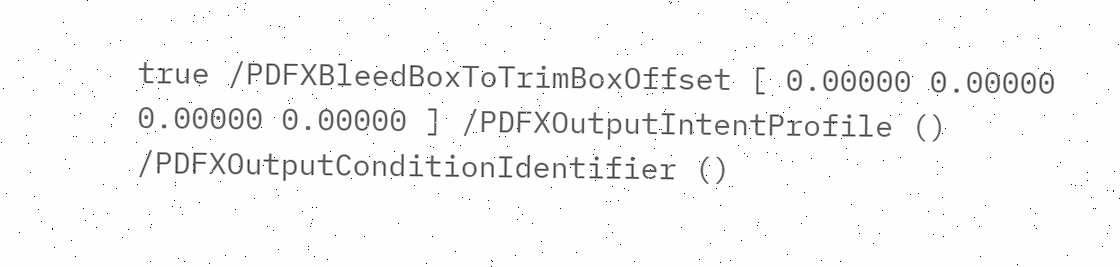true /PDFXBleedBoxToTrimBoxOffset [ 0.00000 0.00000 0.00000 0.00000 ] /PDFXOutputIntentProfile () /PDFXOutputConditionIdentifier ()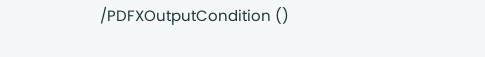/PDFXOutputCondition ()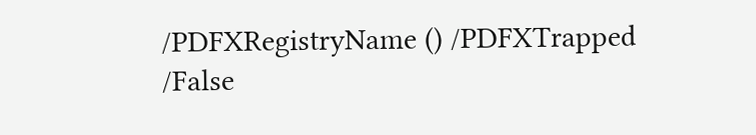/PDFXRegistryName () /PDFXTrapped /False